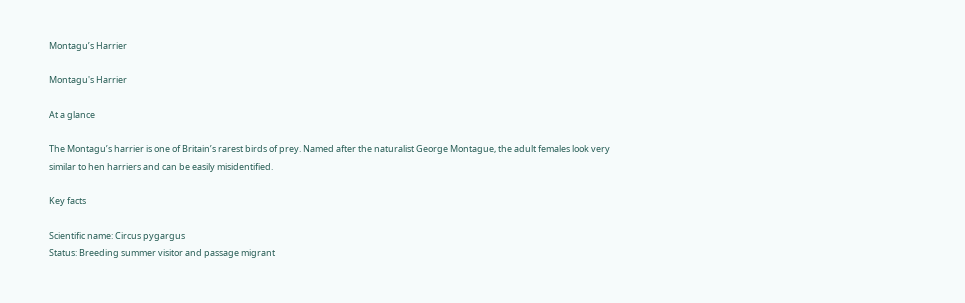Montagu’s Harrier

Montagu's Harrier

At a glance

The Montagu’s harrier is one of Britain’s rarest birds of prey. Named after the naturalist George Montague, the adult females look very similar to hen harriers and can be easily misidentified.

Key facts

Scientific name: Circus pygargus
Status: Breeding summer visitor and passage migrant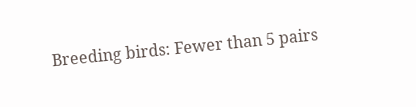Breeding birds: Fewer than 5 pairs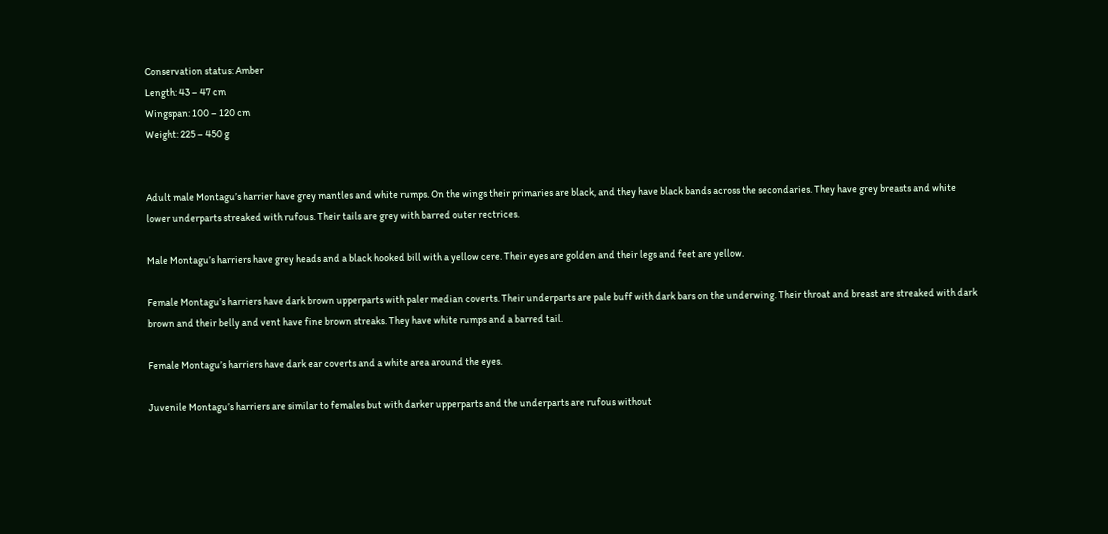Conservation status: Amber
Length: 43 – 47 cm
Wingspan: 100 – 120 cm
Weight: 225 – 450 g


Adult male Montagu’s harrier have grey mantles and white rumps. On the wings their primaries are black, and they have black bands across the secondaries. They have grey breasts and white lower underparts streaked with rufous. Their tails are grey with barred outer rectrices.

Male Montagu’s harriers have grey heads and a black hooked bill with a yellow cere. Their eyes are golden and their legs and feet are yellow.

Female Montagu’s harriers have dark brown upperparts with paler median coverts. Their underparts are pale buff with dark bars on the underwing. Their throat and breast are streaked with dark brown and their belly and vent have fine brown streaks. They have white rumps and a barred tail.

Female Montagu’s harriers have dark ear coverts and a white area around the eyes.

Juvenile Montagu’s harriers are similar to females but with darker upperparts and the underparts are rufous without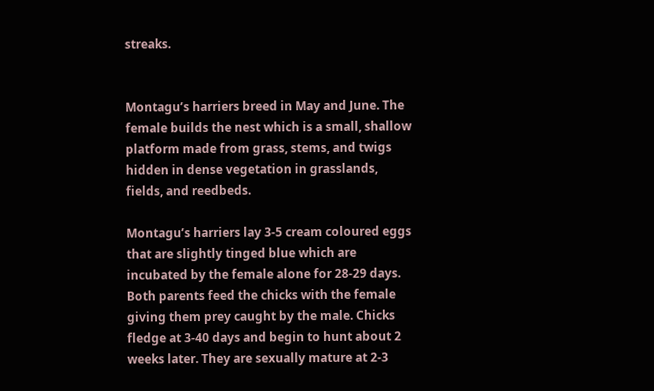streaks.


Montagu’s harriers breed in May and June. The female builds the nest which is a small, shallow platform made from grass, stems, and twigs hidden in dense vegetation in grasslands, fields, and reedbeds.

Montagu’s harriers lay 3-5 cream coloured eggs that are slightly tinged blue which are incubated by the female alone for 28-29 days. Both parents feed the chicks with the female giving them prey caught by the male. Chicks fledge at 3-40 days and begin to hunt about 2 weeks later. They are sexually mature at 2-3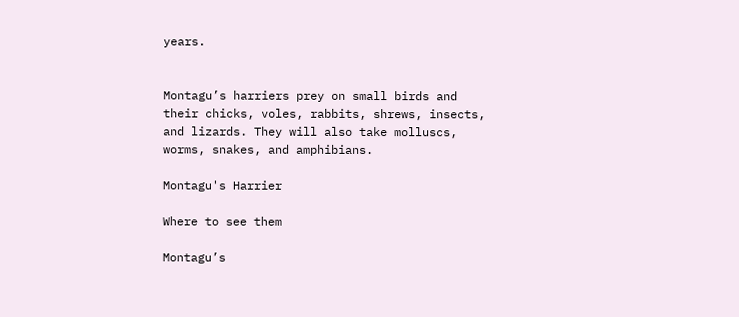years.


Montagu’s harriers prey on small birds and their chicks, voles, rabbits, shrews, insects, and lizards. They will also take molluscs, worms, snakes, and amphibians.

Montagu's Harrier

Where to see them

Montagu’s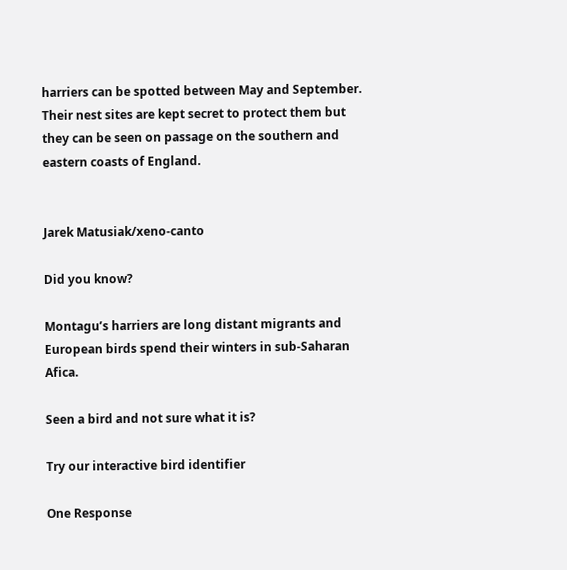harriers can be spotted between May and September. Their nest sites are kept secret to protect them but they can be seen on passage on the southern and eastern coasts of England.


Jarek Matusiak/xeno-canto

Did you know?

Montagu’s harriers are long distant migrants and European birds spend their winters in sub-Saharan Afica.

Seen a bird and not sure what it is?

Try our interactive bird identifier

One Response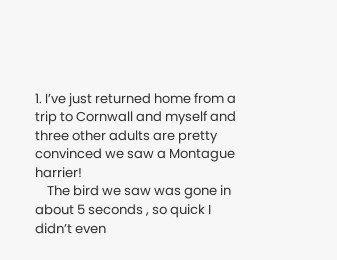1. I’ve just returned home from a trip to Cornwall and myself and three other adults are pretty convinced we saw a Montague harrier!
    The bird we saw was gone in about 5 seconds , so quick I didn’t even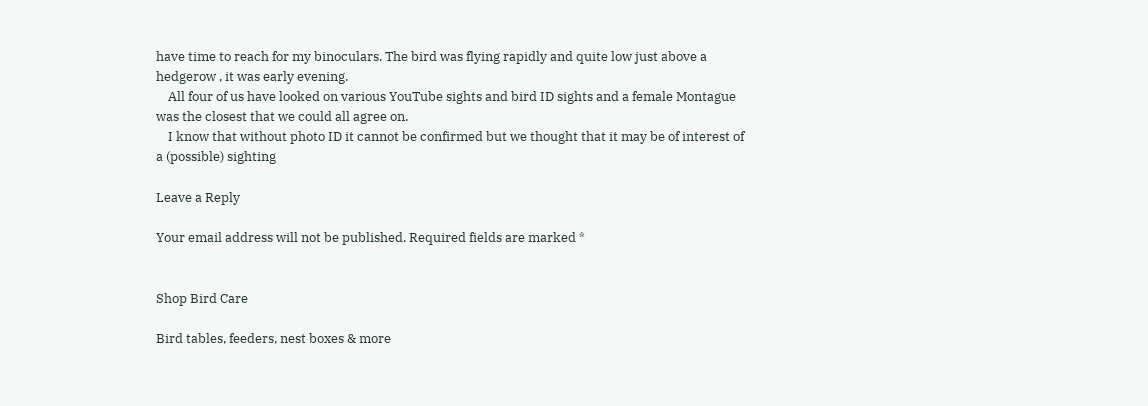have time to reach for my binoculars. The bird was flying rapidly and quite low just above a hedgerow , it was early evening.
    All four of us have looked on various YouTube sights and bird ID sights and a female Montague was the closest that we could all agree on.
    I know that without photo ID it cannot be confirmed but we thought that it may be of interest of a (possible) sighting

Leave a Reply

Your email address will not be published. Required fields are marked *


Shop Bird Care

Bird tables, feeders, nest boxes & more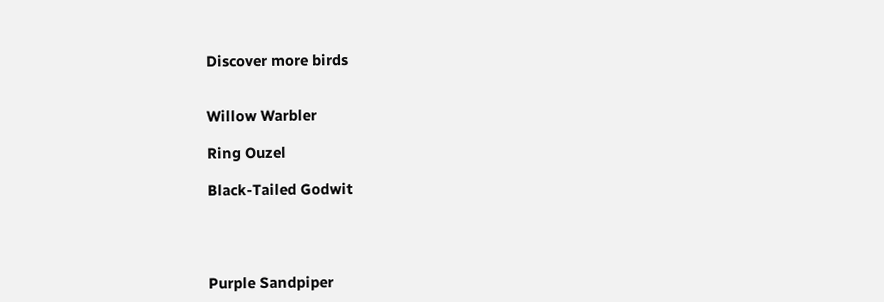Discover more birds


Willow Warbler

Ring Ouzel

Black-Tailed Godwit




Purple Sandpiper